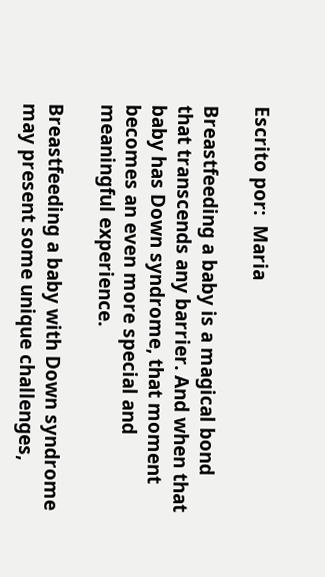Escrito por:  Maria

Breastfeeding a baby is a magical bond that transcends any barrier. And when that baby has Down syndrome, that moment becomes an even more special and meaningful experience.

Breastfeeding a baby with Down syndrome may present some unique challenges,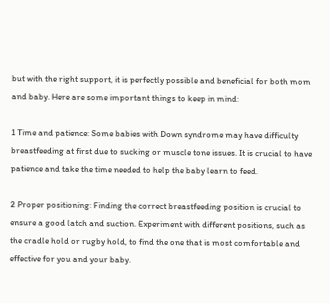but with the right support, it is perfectly possible and beneficial for both mom and baby. Here are some important things to keep in mind:

1 Time and patience: Some babies with Down syndrome may have difficulty breastfeeding at first due to sucking or muscle tone issues. It is crucial to have patience and take the time needed to help the baby learn to feed.

2 Proper positioning: Finding the correct breastfeeding position is crucial to ensure a good latch and suction. Experiment with different positions, such as the cradle hold or rugby hold, to find the one that is most comfortable and effective for you and your baby.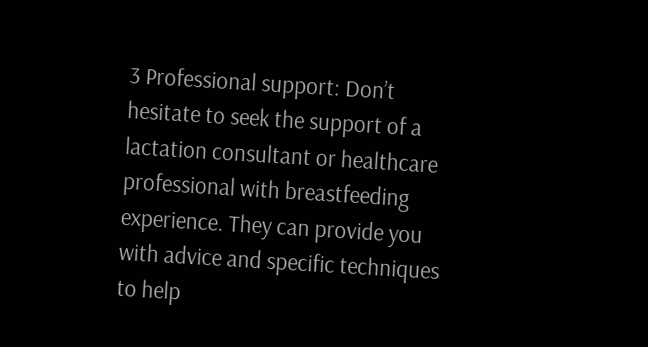3 Professional support: Don’t hesitate to seek the support of a lactation consultant or healthcare professional with breastfeeding experience. They can provide you with advice and specific techniques to help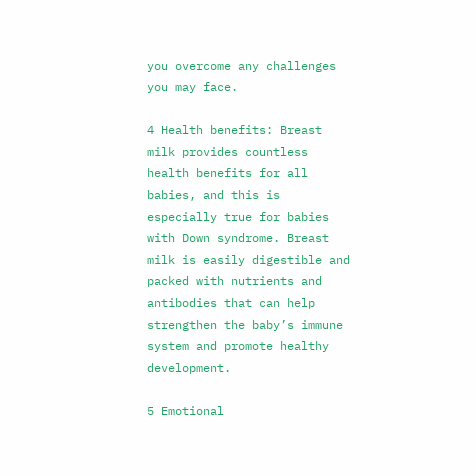you overcome any challenges you may face.

4 Health benefits: Breast milk provides countless health benefits for all babies, and this is especially true for babies with Down syndrome. Breast milk is easily digestible and packed with nutrients and antibodies that can help strengthen the baby’s immune system and promote healthy development.

5 Emotional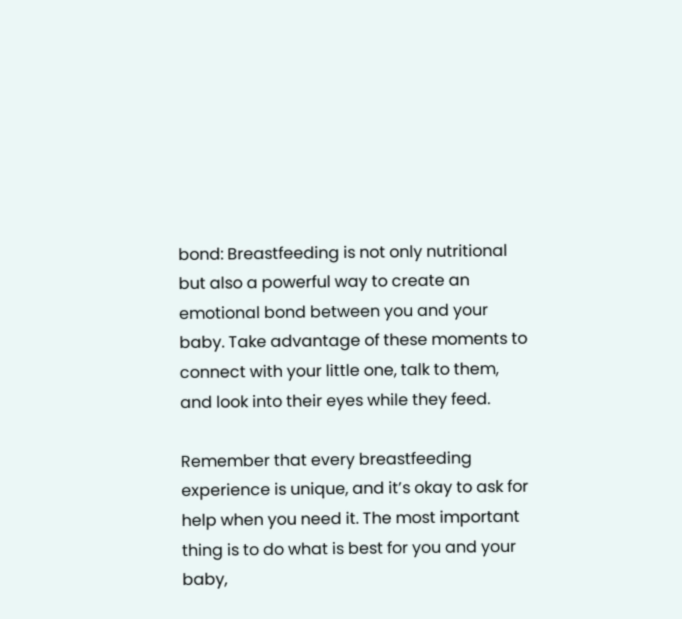bond: Breastfeeding is not only nutritional but also a powerful way to create an emotional bond between you and your baby. Take advantage of these moments to connect with your little one, talk to them, and look into their eyes while they feed.

Remember that every breastfeeding experience is unique, and it’s okay to ask for help when you need it. The most important thing is to do what is best for you and your baby,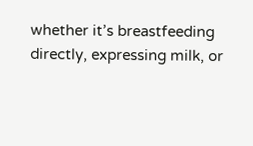whether it’s breastfeeding directly, expressing milk, or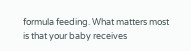formula feeding. What matters most is that your baby receives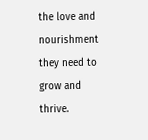the love and nourishment they need to grow and thrive.